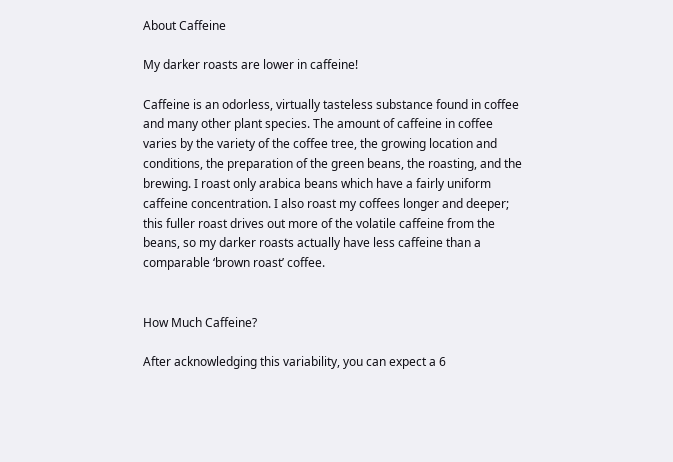About Caffeine

My darker roasts are lower in caffeine!

Caffeine is an odorless, virtually tasteless substance found in coffee and many other plant species. The amount of caffeine in coffee varies by the variety of the coffee tree, the growing location and conditions, the preparation of the green beans, the roasting, and the brewing. I roast only arabica beans which have a fairly uniform caffeine concentration. I also roast my coffees longer and deeper; this fuller roast drives out more of the volatile caffeine from the beans, so my darker roasts actually have less caffeine than a comparable ‘brown roast’ coffee.


How Much Caffeine?

After acknowledging this variability, you can expect a 6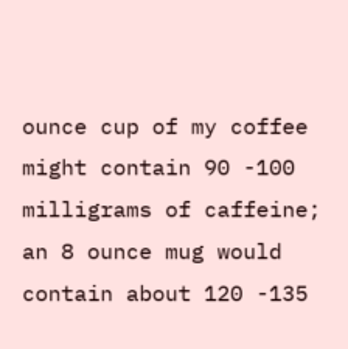ounce cup of my coffee might contain 90 -100 milligrams of caffeine; an 8 ounce mug would contain about 120 -135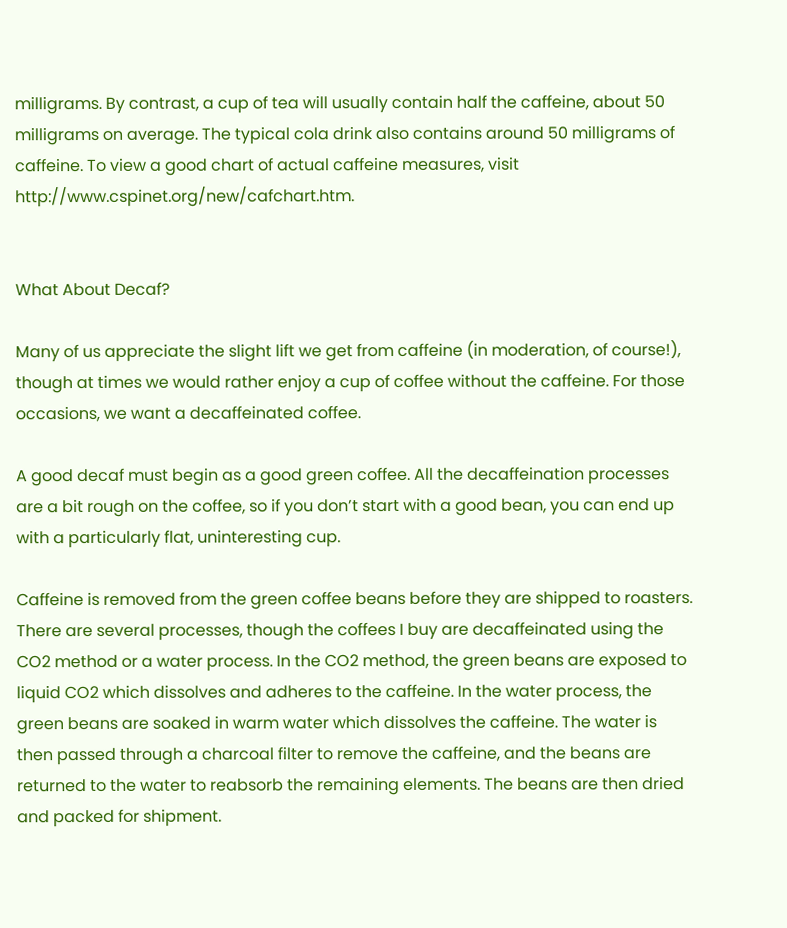milligrams. By contrast, a cup of tea will usually contain half the caffeine, about 50 milligrams on average. The typical cola drink also contains around 50 milligrams of caffeine. To view a good chart of actual caffeine measures, visit http://www.cspinet.org/new/cafchart.htm.


What About Decaf?

Many of us appreciate the slight lift we get from caffeine (in moderation, of course!), though at times we would rather enjoy a cup of coffee without the caffeine. For those occasions, we want a decaffeinated coffee.

A good decaf must begin as a good green coffee. All the decaffeination processes are a bit rough on the coffee, so if you don’t start with a good bean, you can end up with a particularly flat, uninteresting cup.

Caffeine is removed from the green coffee beans before they are shipped to roasters. There are several processes, though the coffees I buy are decaffeinated using the CO2 method or a water process. In the CO2 method, the green beans are exposed to liquid CO2 which dissolves and adheres to the caffeine. In the water process, the green beans are soaked in warm water which dissolves the caffeine. The water is then passed through a charcoal filter to remove the caffeine, and the beans are returned to the water to reabsorb the remaining elements. The beans are then dried and packed for shipment.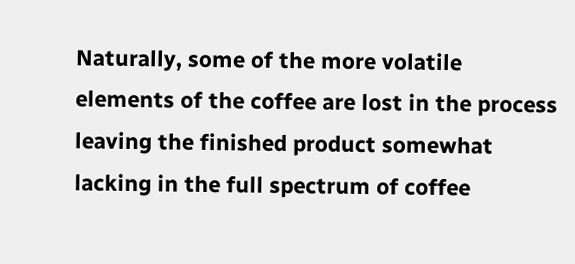Naturally, some of the more volatile elements of the coffee are lost in the process leaving the finished product somewhat lacking in the full spectrum of coffee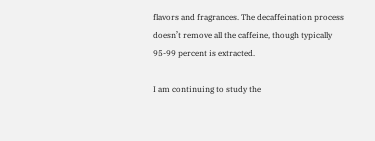flavors and fragrances. The decaffeination process doesn’t remove all the caffeine, though typically 95-99 percent is extracted.

I am continuing to study the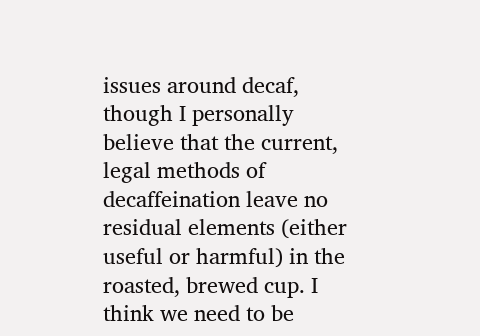issues around decaf, though I personally believe that the current, legal methods of decaffeination leave no residual elements (either useful or harmful) in the roasted, brewed cup. I think we need to be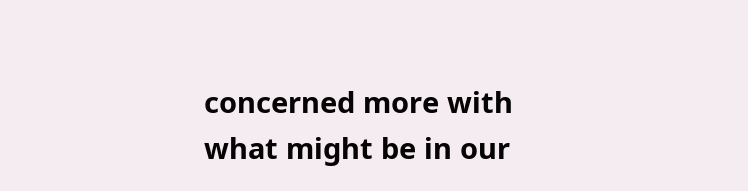concerned more with what might be in our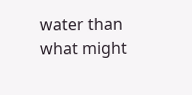water than what might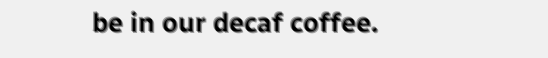be in our decaf coffee.